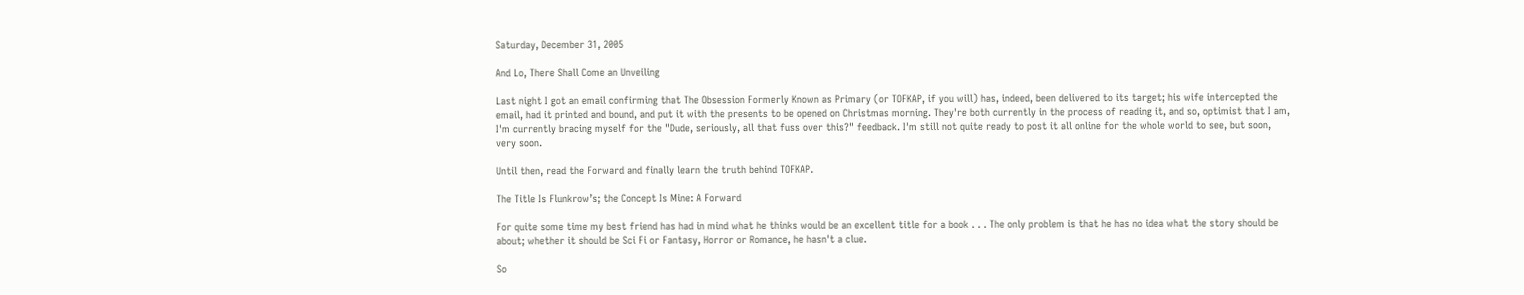Saturday, December 31, 2005

And Lo, There Shall Come an Unveiling

Last night I got an email confirming that The Obsession Formerly Known as Primary (or TOFKAP, if you will) has, indeed, been delivered to its target; his wife intercepted the email, had it printed and bound, and put it with the presents to be opened on Christmas morning. They're both currently in the process of reading it, and so, optimist that I am, I'm currently bracing myself for the "Dude, seriously, all that fuss over this?" feedback. I'm still not quite ready to post it all online for the whole world to see, but soon, very soon.

Until then, read the Forward and finally learn the truth behind TOFKAP.

The Title Is Flunkrow’s; the Concept Is Mine: A Forward

For quite some time my best friend has had in mind what he thinks would be an excellent title for a book . . . The only problem is that he has no idea what the story should be about; whether it should be Sci Fi or Fantasy, Horror or Romance, he hasn't a clue.

So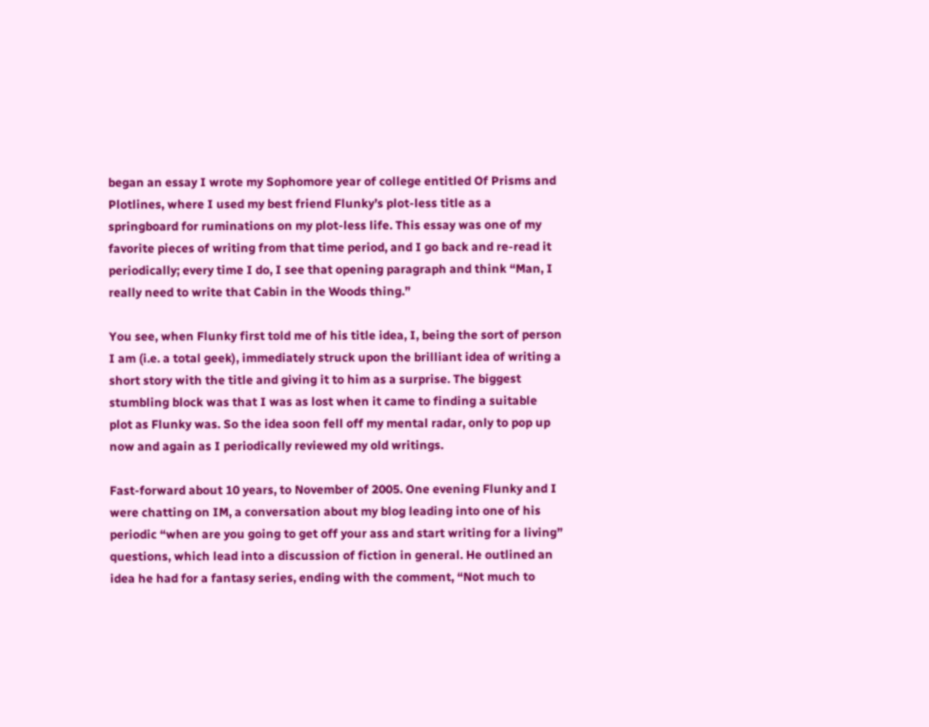began an essay I wrote my Sophomore year of college entitled Of Prisms and Plotlines, where I used my best friend Flunky’s plot-less title as a springboard for ruminations on my plot-less life. This essay was one of my favorite pieces of writing from that time period, and I go back and re-read it periodically; every time I do, I see that opening paragraph and think “Man, I really need to write that Cabin in the Woods thing.”

You see, when Flunky first told me of his title idea, I, being the sort of person I am (i.e. a total geek), immediately struck upon the brilliant idea of writing a short story with the title and giving it to him as a surprise. The biggest stumbling block was that I was as lost when it came to finding a suitable plot as Flunky was. So the idea soon fell off my mental radar, only to pop up now and again as I periodically reviewed my old writings.

Fast-forward about 10 years, to November of 2005. One evening Flunky and I were chatting on IM, a conversation about my blog leading into one of his periodic “when are you going to get off your ass and start writing for a living” questions, which lead into a discussion of fiction in general. He outlined an idea he had for a fantasy series, ending with the comment, “Not much to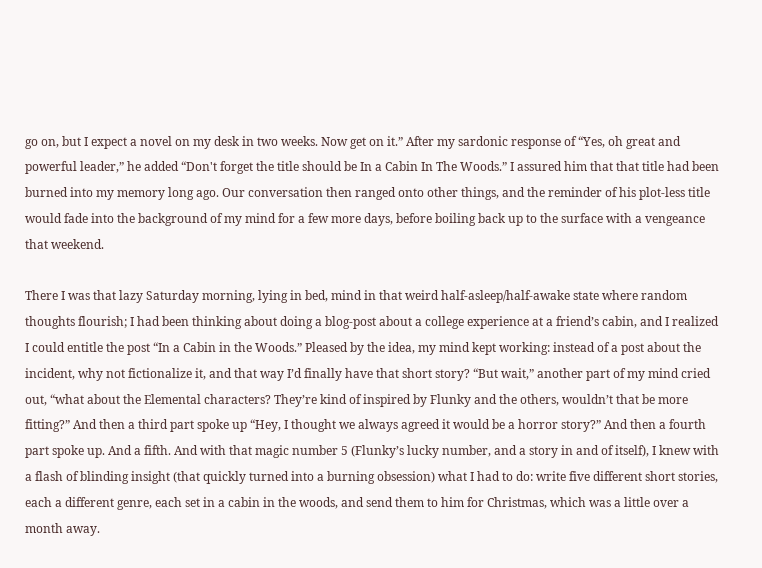go on, but I expect a novel on my desk in two weeks. Now get on it.” After my sardonic response of “Yes, oh great and powerful leader,” he added “Don't forget the title should be In a Cabin In The Woods.” I assured him that that title had been burned into my memory long ago. Our conversation then ranged onto other things, and the reminder of his plot-less title would fade into the background of my mind for a few more days, before boiling back up to the surface with a vengeance that weekend.

There I was that lazy Saturday morning, lying in bed, mind in that weird half-asleep/half-awake state where random thoughts flourish; I had been thinking about doing a blog-post about a college experience at a friend’s cabin, and I realized I could entitle the post “In a Cabin in the Woods.” Pleased by the idea, my mind kept working: instead of a post about the incident, why not fictionalize it, and that way I’d finally have that short story? “But wait,” another part of my mind cried out, “what about the Elemental characters? They’re kind of inspired by Flunky and the others, wouldn’t that be more fitting?” And then a third part spoke up “Hey, I thought we always agreed it would be a horror story?” And then a fourth part spoke up. And a fifth. And with that magic number 5 (Flunky’s lucky number, and a story in and of itself), I knew with a flash of blinding insight (that quickly turned into a burning obsession) what I had to do: write five different short stories, each a different genre, each set in a cabin in the woods, and send them to him for Christmas, which was a little over a month away.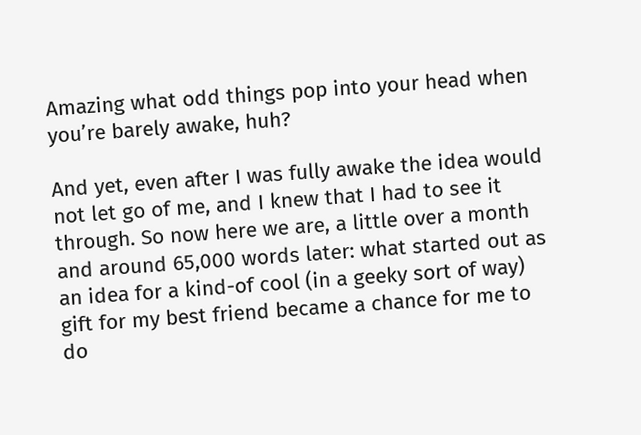Amazing what odd things pop into your head when you’re barely awake, huh?

And yet, even after I was fully awake the idea would not let go of me, and I knew that I had to see it through. So now here we are, a little over a month and around 65,000 words later: what started out as an idea for a kind-of cool (in a geeky sort of way) gift for my best friend became a chance for me to do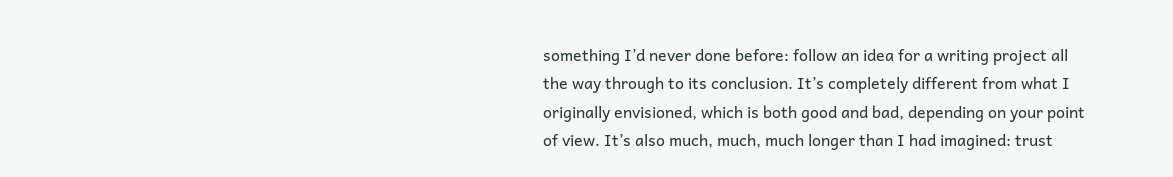something I’d never done before: follow an idea for a writing project all the way through to its conclusion. It’s completely different from what I originally envisioned, which is both good and bad, depending on your point of view. It’s also much, much, much longer than I had imagined: trust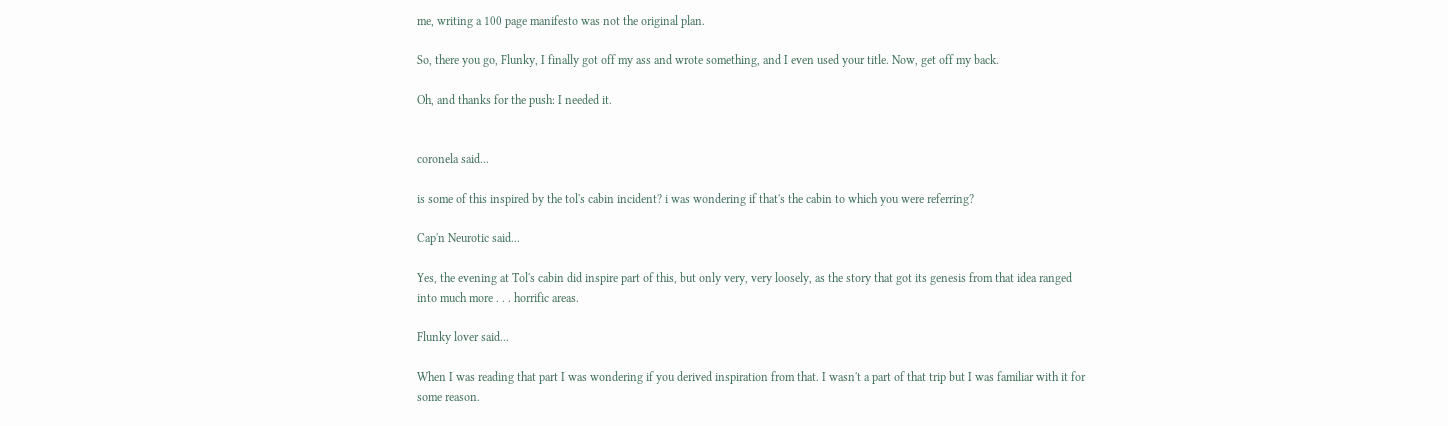me, writing a 100 page manifesto was not the original plan.

So, there you go, Flunky, I finally got off my ass and wrote something, and I even used your title. Now, get off my back.

Oh, and thanks for the push: I needed it.


coronela said...

is some of this inspired by the tol's cabin incident? i was wondering if that's the cabin to which you were referring?

Cap'n Neurotic said...

Yes, the evening at Tol's cabin did inspire part of this, but only very, very loosely, as the story that got its genesis from that idea ranged into much more . . . horrific areas.

Flunky lover said...

When I was reading that part I was wondering if you derived inspiration from that. I wasn't a part of that trip but I was familiar with it for some reason.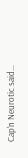Cap'n Neurotic said...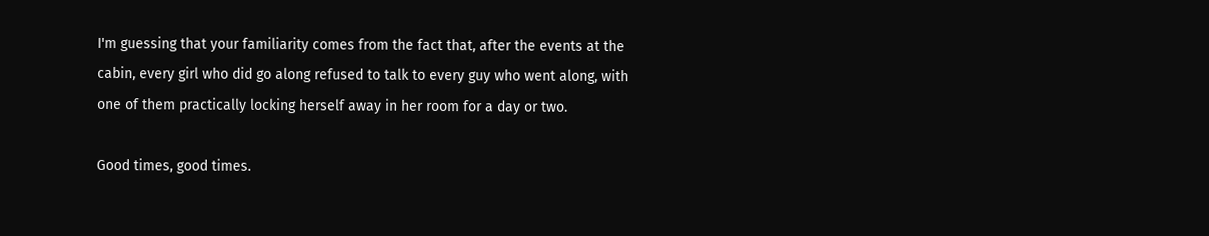I'm guessing that your familiarity comes from the fact that, after the events at the cabin, every girl who did go along refused to talk to every guy who went along, with one of them practically locking herself away in her room for a day or two.

Good times, good times.